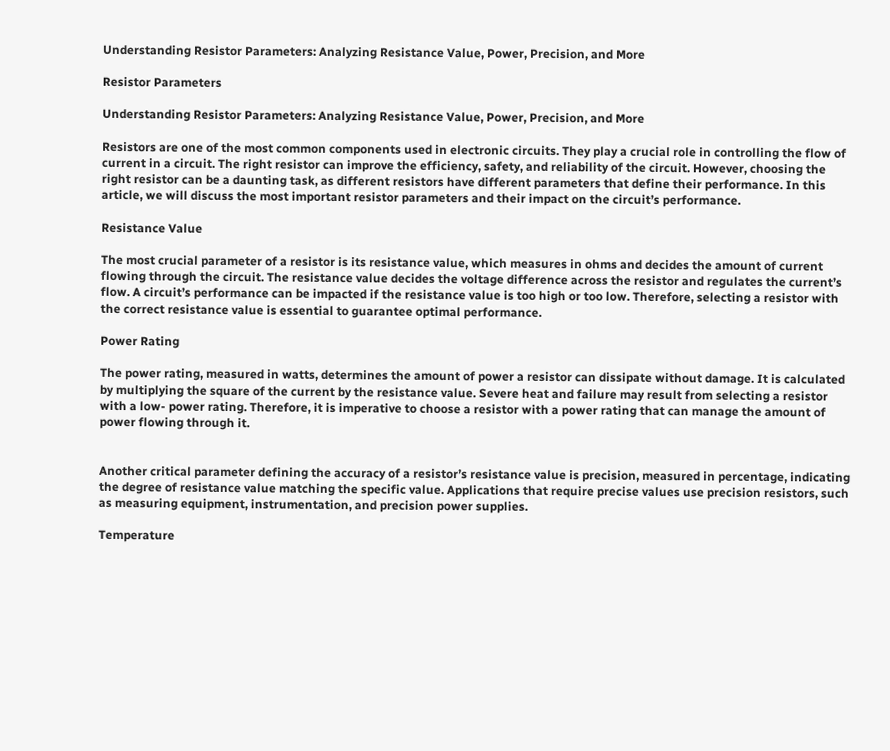Understanding Resistor Parameters: Analyzing Resistance Value, Power, Precision, and More

Resistor Parameters

Understanding Resistor Parameters: Analyzing Resistance Value, Power, Precision, and More

Resistors are one of the most common components used in electronic circuits. They play a crucial role in controlling the flow of current in a circuit. The right resistor can improve the efficiency, safety, and reliability of the circuit. However, choosing the right resistor can be a daunting task, as different resistors have different parameters that define their performance. In this article, we will discuss the most important resistor parameters and their impact on the circuit’s performance.

Resistance Value

The most crucial parameter of a resistor is its resistance value, which measures in ohms and decides the amount of current flowing through the circuit. The resistance value decides the voltage difference across the resistor and regulates the current’s flow. A circuit’s performance can be impacted if the resistance value is too high or too low. Therefore, selecting a resistor with the correct resistance value is essential to guarantee optimal performance.

Power Rating

The power rating, measured in watts, determines the amount of power a resistor can dissipate without damage. It is calculated by multiplying the square of the current by the resistance value. Severe heat and failure may result from selecting a resistor with a low- power rating. Therefore, it is imperative to choose a resistor with a power rating that can manage the amount of power flowing through it.


Another critical parameter defining the accuracy of a resistor’s resistance value is precision, measured in percentage, indicating the degree of resistance value matching the specific value. Applications that require precise values use precision resistors, such as measuring equipment, instrumentation, and precision power supplies.

Temperature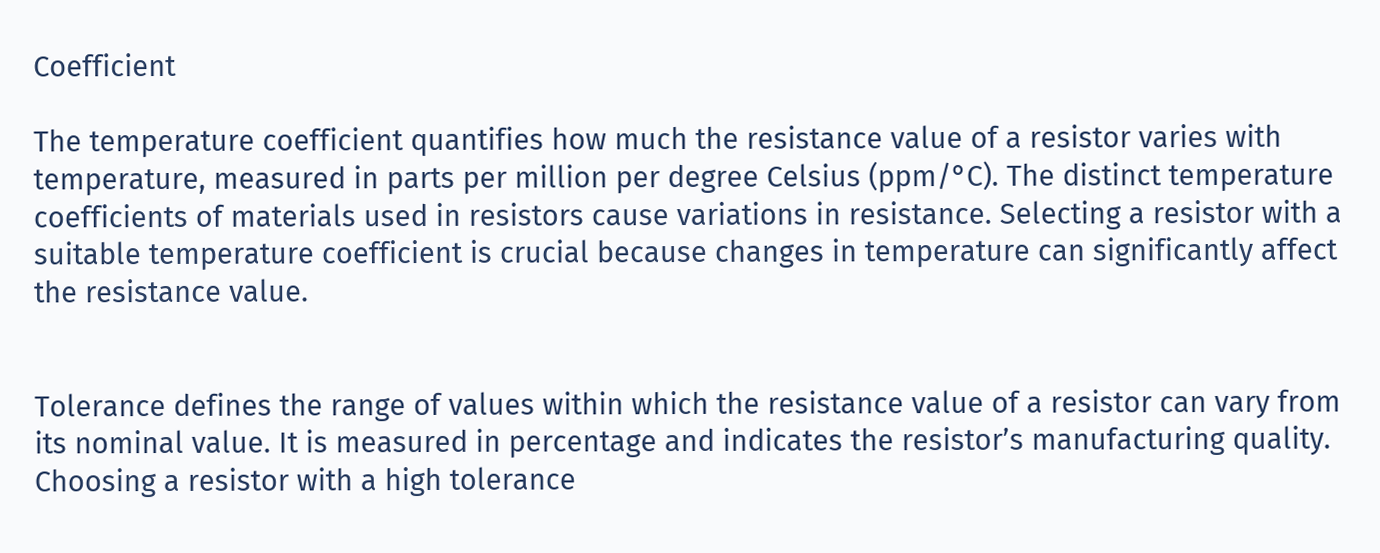Coefficient

The temperature coefficient quantifies how much the resistance value of a resistor varies with temperature, measured in parts per million per degree Celsius (ppm/°C). The distinct temperature coefficients of materials used in resistors cause variations in resistance. Selecting a resistor with a suitable temperature coefficient is crucial because changes in temperature can significantly affect the resistance value.


Tolerance defines the range of values within which the resistance value of a resistor can vary from its nominal value. It is measured in percentage and indicates the resistor’s manufacturing quality. Choosing a resistor with a high tolerance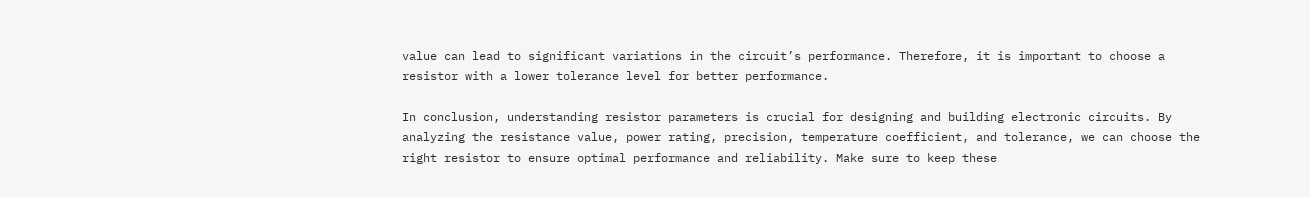value can lead to significant variations in the circuit’s performance. Therefore, it is important to choose a resistor with a lower tolerance level for better performance.

In conclusion, understanding resistor parameters is crucial for designing and building electronic circuits. By analyzing the resistance value, power rating, precision, temperature coefficient, and tolerance, we can choose the right resistor to ensure optimal performance and reliability. Make sure to keep these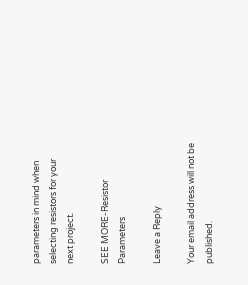parameters in mind when selecting resistors for your next project.

SEE MORE-Resistor Parameters

Leave a Reply

Your email address will not be published.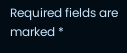Required fields are marked *